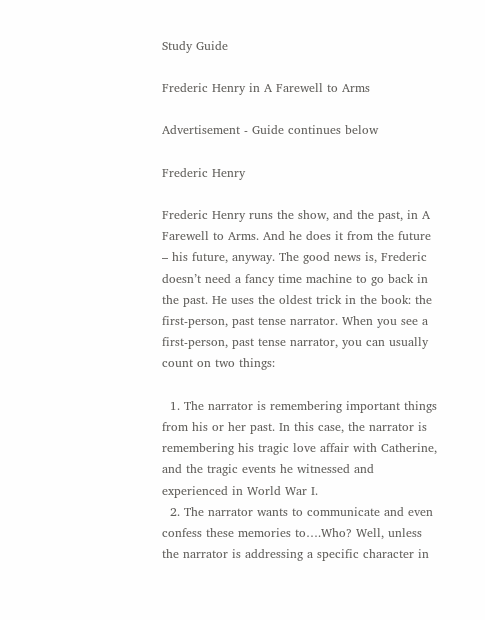Study Guide

Frederic Henry in A Farewell to Arms

Advertisement - Guide continues below

Frederic Henry

Frederic Henry runs the show, and the past, in A Farewell to Arms. And he does it from the future – his future, anyway. The good news is, Frederic doesn’t need a fancy time machine to go back in the past. He uses the oldest trick in the book: the first-person, past tense narrator. When you see a first-person, past tense narrator, you can usually count on two things:

  1. The narrator is remembering important things from his or her past. In this case, the narrator is remembering his tragic love affair with Catherine, and the tragic events he witnessed and experienced in World War I.
  2. The narrator wants to communicate and even confess these memories to….Who? Well, unless the narrator is addressing a specific character in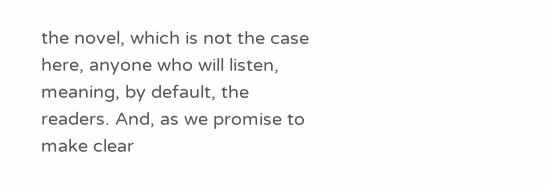the novel, which is not the case here, anyone who will listen, meaning, by default, the readers. And, as we promise to make clear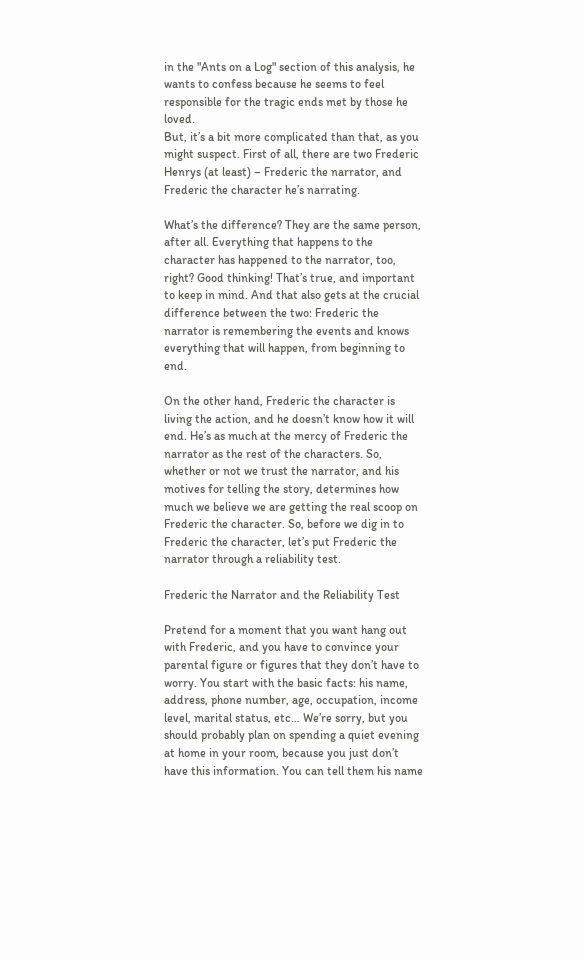in the "Ants on a Log" section of this analysis, he wants to confess because he seems to feel responsible for the tragic ends met by those he loved.
But, it’s a bit more complicated than that, as you might suspect. First of all, there are two Frederic Henrys (at least) – Frederic the narrator, and Frederic the character he’s narrating.

What’s the difference? They are the same person, after all. Everything that happens to the character has happened to the narrator, too, right? Good thinking! That’s true, and important to keep in mind. And that also gets at the crucial difference between the two: Frederic the narrator is remembering the events and knows everything that will happen, from beginning to end.

On the other hand, Frederic the character is living the action, and he doesn’t know how it will end. He’s as much at the mercy of Frederic the narrator as the rest of the characters. So, whether or not we trust the narrator, and his motives for telling the story, determines how much we believe we are getting the real scoop on Frederic the character. So, before we dig in to Frederic the character, let’s put Frederic the narrator through a reliability test.

Frederic the Narrator and the Reliability Test

Pretend for a moment that you want hang out with Frederic, and you have to convince your parental figure or figures that they don’t have to worry. You start with the basic facts: his name, address, phone number, age, occupation, income level, marital status, etc… We’re sorry, but you should probably plan on spending a quiet evening at home in your room, because you just don’t have this information. You can tell them his name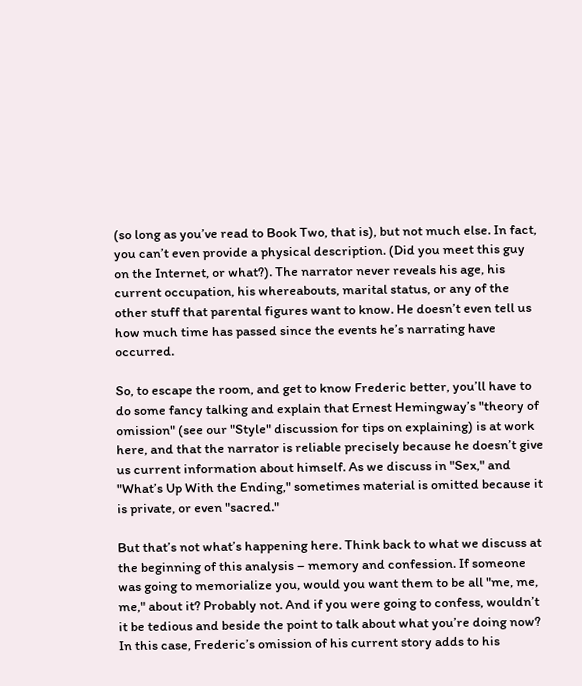(so long as you’ve read to Book Two, that is), but not much else. In fact, you can’t even provide a physical description. (Did you meet this guy on the Internet, or what?). The narrator never reveals his age, his current occupation, his whereabouts, marital status, or any of the other stuff that parental figures want to know. He doesn’t even tell us how much time has passed since the events he’s narrating have occurred.

So, to escape the room, and get to know Frederic better, you’ll have to do some fancy talking and explain that Ernest Hemingway’s "theory of omission" (see our "Style" discussion for tips on explaining) is at work here, and that the narrator is reliable precisely because he doesn’t give us current information about himself. As we discuss in "Sex," and "What’s Up With the Ending," sometimes material is omitted because it is private, or even "sacred."

But that’s not what’s happening here. Think back to what we discuss at the beginning of this analysis – memory and confession. If someone was going to memorialize you, would you want them to be all "me, me, me," about it? Probably not. And if you were going to confess, wouldn’t it be tedious and beside the point to talk about what you’re doing now? In this case, Frederic’s omission of his current story adds to his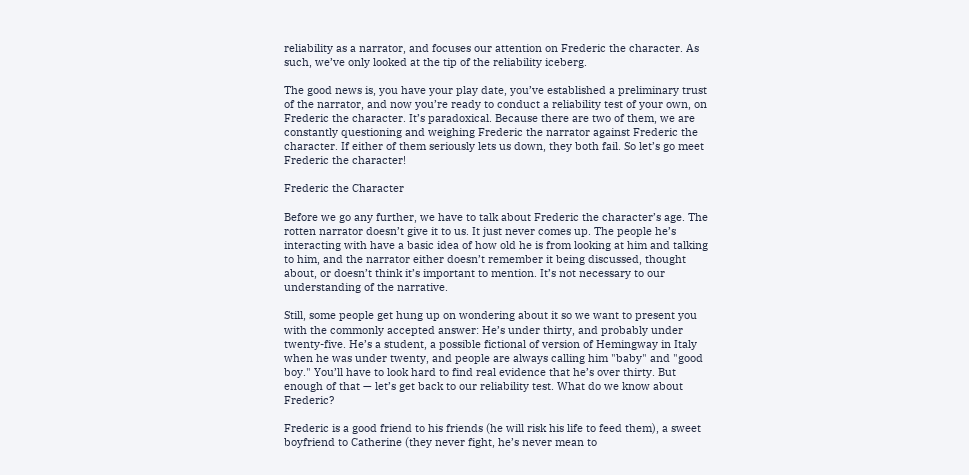reliability as a narrator, and focuses our attention on Frederic the character. As such, we’ve only looked at the tip of the reliability iceberg.

The good news is, you have your play date, you’ve established a preliminary trust of the narrator, and now you’re ready to conduct a reliability test of your own, on Frederic the character. It’s paradoxical. Because there are two of them, we are constantly questioning and weighing Frederic the narrator against Frederic the character. If either of them seriously lets us down, they both fail. So let’s go meet Frederic the character!

Frederic the Character

Before we go any further, we have to talk about Frederic the character’s age. The rotten narrator doesn’t give it to us. It just never comes up. The people he’s interacting with have a basic idea of how old he is from looking at him and talking to him, and the narrator either doesn’t remember it being discussed, thought about, or doesn’t think it’s important to mention. It’s not necessary to our understanding of the narrative.

Still, some people get hung up on wondering about it so we want to present you with the commonly accepted answer: He’s under thirty, and probably under twenty-five. He’s a student, a possible fictional of version of Hemingway in Italy when he was under twenty, and people are always calling him "baby" and "good boy." You’ll have to look hard to find real evidence that he’s over thirty. But enough of that — let’s get back to our reliability test. What do we know about Frederic?

Frederic is a good friend to his friends (he will risk his life to feed them), a sweet boyfriend to Catherine (they never fight, he’s never mean to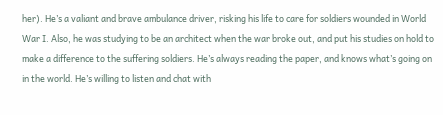her). He’s a valiant and brave ambulance driver, risking his life to care for soldiers wounded in World War I. Also, he was studying to be an architect when the war broke out, and put his studies on hold to make a difference to the suffering soldiers. He’s always reading the paper, and knows what’s going on in the world. He’s willing to listen and chat with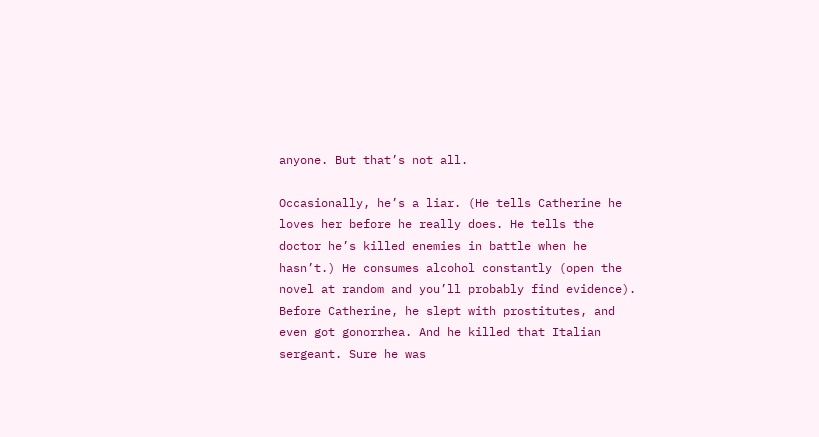anyone. But that’s not all.

Occasionally, he’s a liar. (He tells Catherine he loves her before he really does. He tells the doctor he’s killed enemies in battle when he hasn’t.) He consumes alcohol constantly (open the novel at random and you’ll probably find evidence). Before Catherine, he slept with prostitutes, and even got gonorrhea. And he killed that Italian sergeant. Sure he was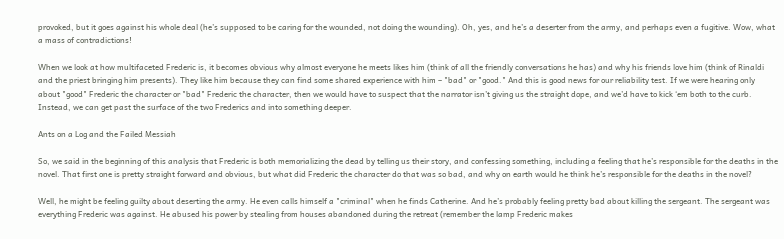provoked, but it goes against his whole deal (he’s supposed to be caring for the wounded, not doing the wounding). Oh, yes, and he’s a deserter from the army, and perhaps even a fugitive. Wow, what a mass of contradictions!

When we look at how multifaceted Frederic is, it becomes obvious why almost everyone he meets likes him (think of all the friendly conversations he has) and why his friends love him (think of Rinaldi and the priest bringing him presents). They like him because they can find some shared experience with him – "bad" or "good." And this is good news for our reliability test. If we were hearing only about "good" Frederic the character or "bad" Frederic the character, then we would have to suspect that the narrator isn’t giving us the straight dope, and we’d have to kick ‘em both to the curb. Instead, we can get past the surface of the two Frederics and into something deeper.

Ants on a Log and the Failed Messiah

So, we said in the beginning of this analysis that Frederic is both memorializing the dead by telling us their story, and confessing something, including a feeling that he’s responsible for the deaths in the novel. That first one is pretty straight forward and obvious, but what did Frederic the character do that was so bad, and why on earth would he think he’s responsible for the deaths in the novel?

Well, he might be feeling guilty about deserting the army. He even calls himself a "criminal" when he finds Catherine. And he’s probably feeling pretty bad about killing the sergeant. The sergeant was everything Frederic was against. He abused his power by stealing from houses abandoned during the retreat (remember the lamp Frederic makes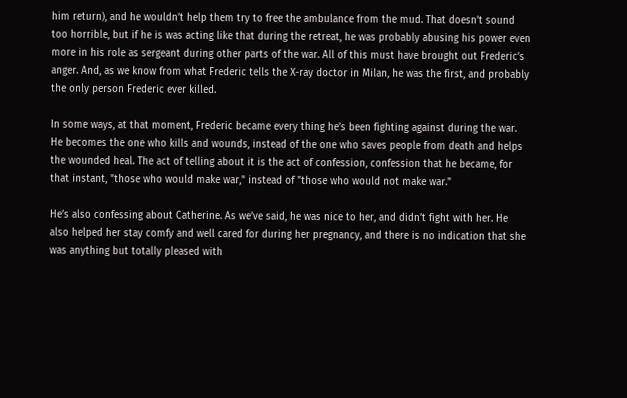him return), and he wouldn’t help them try to free the ambulance from the mud. That doesn’t sound too horrible, but if he is was acting like that during the retreat, he was probably abusing his power even more in his role as sergeant during other parts of the war. All of this must have brought out Frederic’s anger. And, as we know from what Frederic tells the X-ray doctor in Milan, he was the first, and probably the only person Frederic ever killed.

In some ways, at that moment, Frederic became every thing he’s been fighting against during the war. He becomes the one who kills and wounds, instead of the one who saves people from death and helps the wounded heal. The act of telling about it is the act of confession, confession that he became, for that instant, "those who would make war," instead of "those who would not make war."

He’s also confessing about Catherine. As we’ve said, he was nice to her, and didn’t fight with her. He also helped her stay comfy and well cared for during her pregnancy, and there is no indication that she was anything but totally pleased with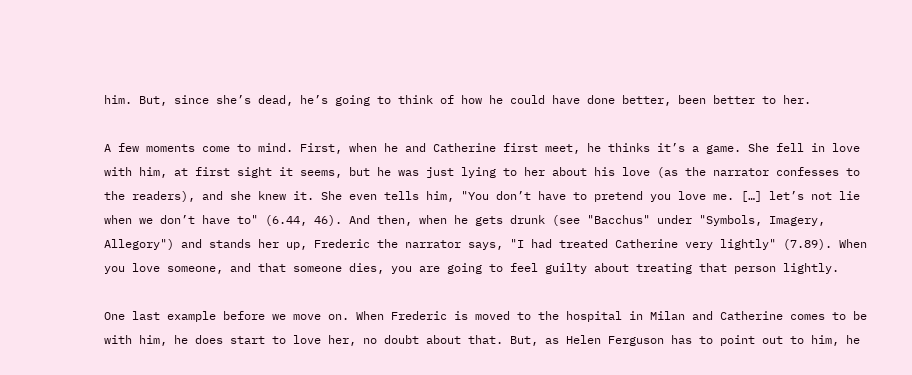him. But, since she’s dead, he’s going to think of how he could have done better, been better to her.

A few moments come to mind. First, when he and Catherine first meet, he thinks it’s a game. She fell in love with him, at first sight it seems, but he was just lying to her about his love (as the narrator confesses to the readers), and she knew it. She even tells him, "You don’t have to pretend you love me. […] let’s not lie when we don’t have to" (6.44, 46). And then, when he gets drunk (see "Bacchus" under "Symbols, Imagery, Allegory") and stands her up, Frederic the narrator says, "I had treated Catherine very lightly" (7.89). When you love someone, and that someone dies, you are going to feel guilty about treating that person lightly.

One last example before we move on. When Frederic is moved to the hospital in Milan and Catherine comes to be with him, he does start to love her, no doubt about that. But, as Helen Ferguson has to point out to him, he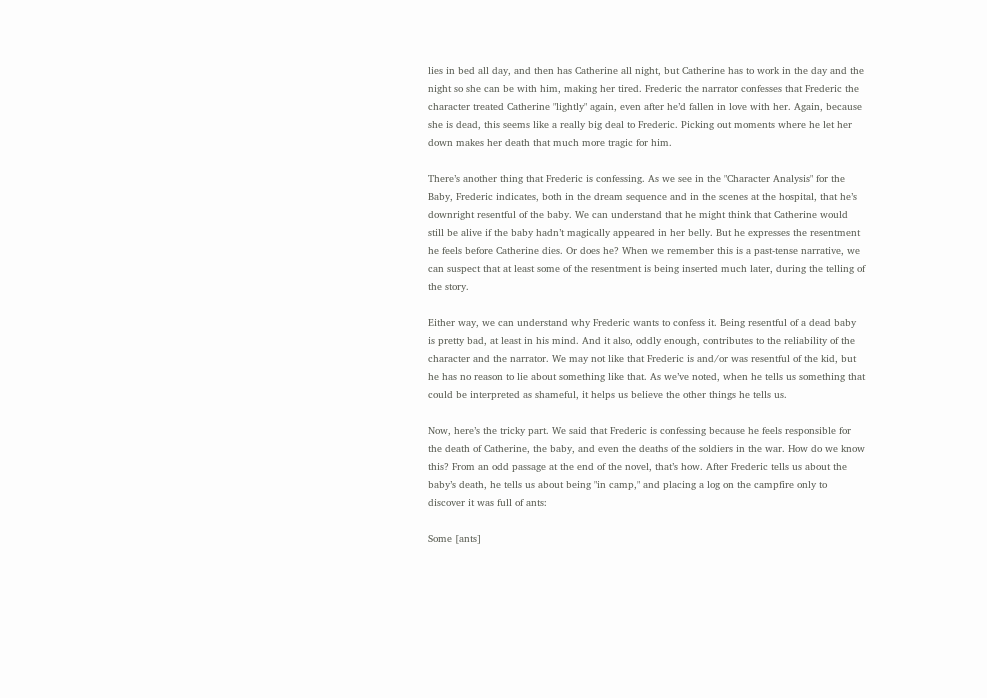lies in bed all day, and then has Catherine all night, but Catherine has to work in the day and the night so she can be with him, making her tired. Frederic the narrator confesses that Frederic the character treated Catherine "lightly" again, even after he’d fallen in love with her. Again, because she is dead, this seems like a really big deal to Frederic. Picking out moments where he let her down makes her death that much more tragic for him.

There’s another thing that Frederic is confessing. As we see in the "Character Analysis" for the Baby, Frederic indicates, both in the dream sequence and in the scenes at the hospital, that he’s downright resentful of the baby. We can understand that he might think that Catherine would still be alive if the baby hadn’t magically appeared in her belly. But he expresses the resentment he feels before Catherine dies. Or does he? When we remember this is a past-tense narrative, we can suspect that at least some of the resentment is being inserted much later, during the telling of the story.

Either way, we can understand why Frederic wants to confess it. Being resentful of a dead baby is pretty bad, at least in his mind. And it also, oddly enough, contributes to the reliability of the character and the narrator. We may not like that Frederic is and/or was resentful of the kid, but he has no reason to lie about something like that. As we’ve noted, when he tells us something that could be interpreted as shameful, it helps us believe the other things he tells us.

Now, here’s the tricky part. We said that Frederic is confessing because he feels responsible for the death of Catherine, the baby, and even the deaths of the soldiers in the war. How do we know this? From an odd passage at the end of the novel, that’s how. After Frederic tells us about the baby’s death, he tells us about being "in camp," and placing a log on the campfire only to discover it was full of ants:

Some [ants]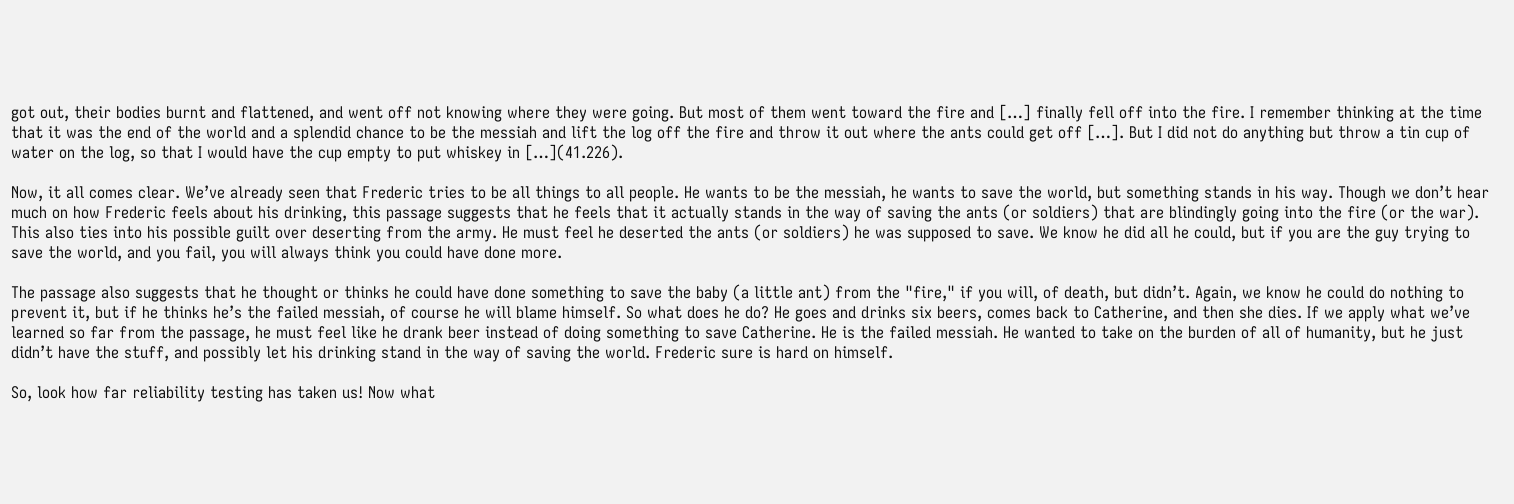got out, their bodies burnt and flattened, and went off not knowing where they were going. But most of them went toward the fire and […] finally fell off into the fire. I remember thinking at the time that it was the end of the world and a splendid chance to be the messiah and lift the log off the fire and throw it out where the ants could get off […]. But I did not do anything but throw a tin cup of water on the log, so that I would have the cup empty to put whiskey in […](41.226).

Now, it all comes clear. We’ve already seen that Frederic tries to be all things to all people. He wants to be the messiah, he wants to save the world, but something stands in his way. Though we don’t hear much on how Frederic feels about his drinking, this passage suggests that he feels that it actually stands in the way of saving the ants (or soldiers) that are blindingly going into the fire (or the war). This also ties into his possible guilt over deserting from the army. He must feel he deserted the ants (or soldiers) he was supposed to save. We know he did all he could, but if you are the guy trying to save the world, and you fail, you will always think you could have done more.

The passage also suggests that he thought or thinks he could have done something to save the baby (a little ant) from the "fire," if you will, of death, but didn’t. Again, we know he could do nothing to prevent it, but if he thinks he’s the failed messiah, of course he will blame himself. So what does he do? He goes and drinks six beers, comes back to Catherine, and then she dies. If we apply what we’ve learned so far from the passage, he must feel like he drank beer instead of doing something to save Catherine. He is the failed messiah. He wanted to take on the burden of all of humanity, but he just didn’t have the stuff, and possibly let his drinking stand in the way of saving the world. Frederic sure is hard on himself.

So, look how far reliability testing has taken us! Now what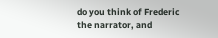do you think of Frederic the narrator, and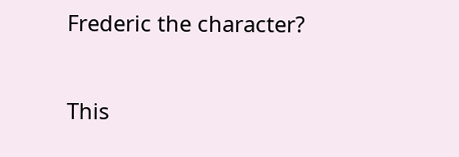Frederic the character?

This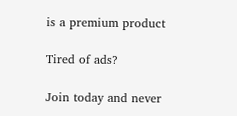is a premium product

Tired of ads?

Join today and never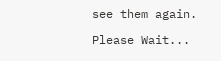see them again.

Please Wait...